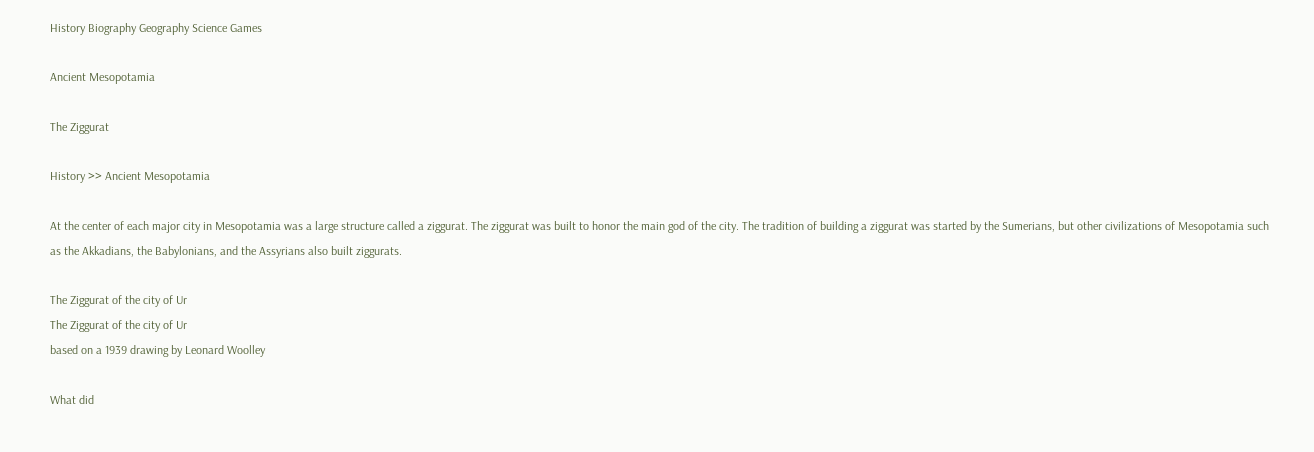History Biography Geography Science Games

Ancient Mesopotamia

The Ziggurat

History >> Ancient Mesopotamia

At the center of each major city in Mesopotamia was a large structure called a ziggurat. The ziggurat was built to honor the main god of the city. The tradition of building a ziggurat was started by the Sumerians, but other civilizations of Mesopotamia such as the Akkadians, the Babylonians, and the Assyrians also built ziggurats.

The Ziggurat of the city of Ur
The Ziggurat of the city of Ur
based on a 1939 drawing by Leonard Woolley

What did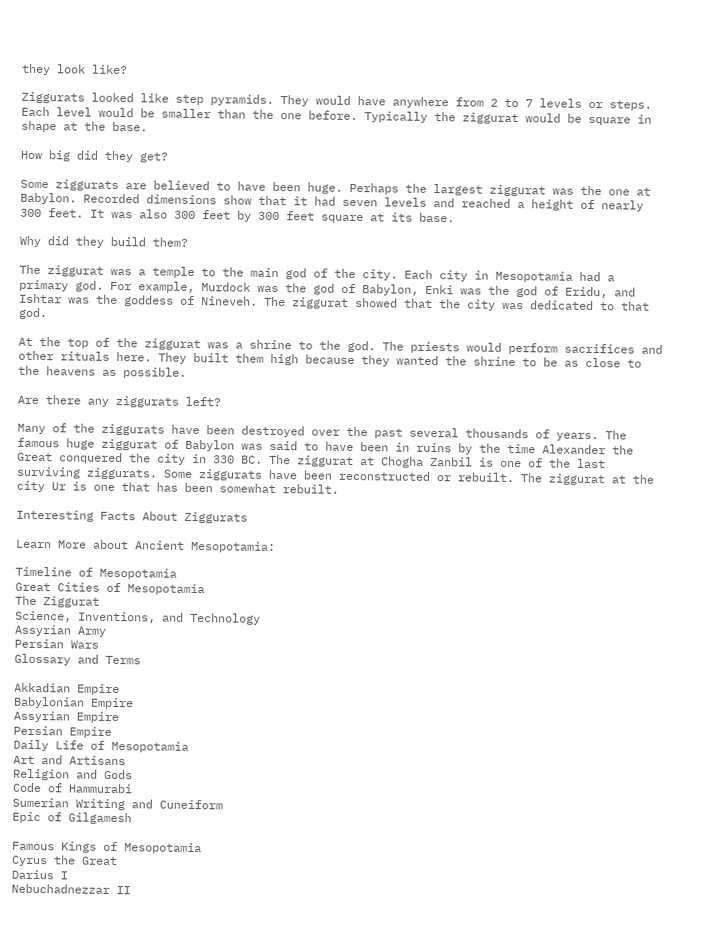they look like?

Ziggurats looked like step pyramids. They would have anywhere from 2 to 7 levels or steps. Each level would be smaller than the one before. Typically the ziggurat would be square in shape at the base.

How big did they get?

Some ziggurats are believed to have been huge. Perhaps the largest ziggurat was the one at Babylon. Recorded dimensions show that it had seven levels and reached a height of nearly 300 feet. It was also 300 feet by 300 feet square at its base.

Why did they build them?

The ziggurat was a temple to the main god of the city. Each city in Mesopotamia had a primary god. For example, Murdock was the god of Babylon, Enki was the god of Eridu, and Ishtar was the goddess of Nineveh. The ziggurat showed that the city was dedicated to that god.

At the top of the ziggurat was a shrine to the god. The priests would perform sacrifices and other rituals here. They built them high because they wanted the shrine to be as close to the heavens as possible.

Are there any ziggurats left?

Many of the ziggurats have been destroyed over the past several thousands of years. The famous huge ziggurat of Babylon was said to have been in ruins by the time Alexander the Great conquered the city in 330 BC. The ziggurat at Chogha Zanbil is one of the last surviving ziggurats. Some ziggurats have been reconstructed or rebuilt. The ziggurat at the city Ur is one that has been somewhat rebuilt.

Interesting Facts About Ziggurats

Learn More about Ancient Mesopotamia:

Timeline of Mesopotamia
Great Cities of Mesopotamia
The Ziggurat
Science, Inventions, and Technology
Assyrian Army
Persian Wars
Glossary and Terms

Akkadian Empire
Babylonian Empire
Assyrian Empire
Persian Empire
Daily Life of Mesopotamia
Art and Artisans
Religion and Gods
Code of Hammurabi
Sumerian Writing and Cuneiform
Epic of Gilgamesh

Famous Kings of Mesopotamia
Cyrus the Great
Darius I
Nebuchadnezzar II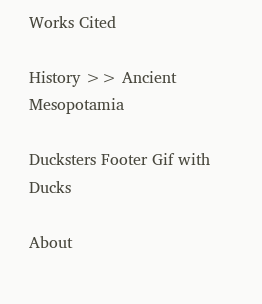Works Cited

History >> Ancient Mesopotamia

Ducksters Footer Gif with Ducks

About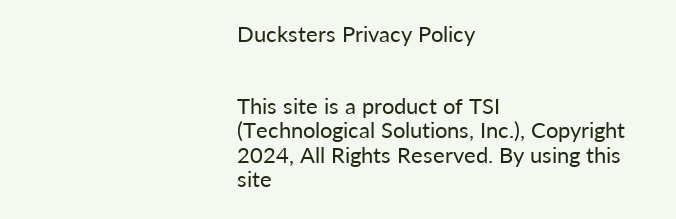Ducksters Privacy Policy


This site is a product of TSI (Technological Solutions, Inc.), Copyright 2024, All Rights Reserved. By using this site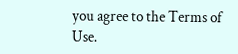you agree to the Terms of Use.